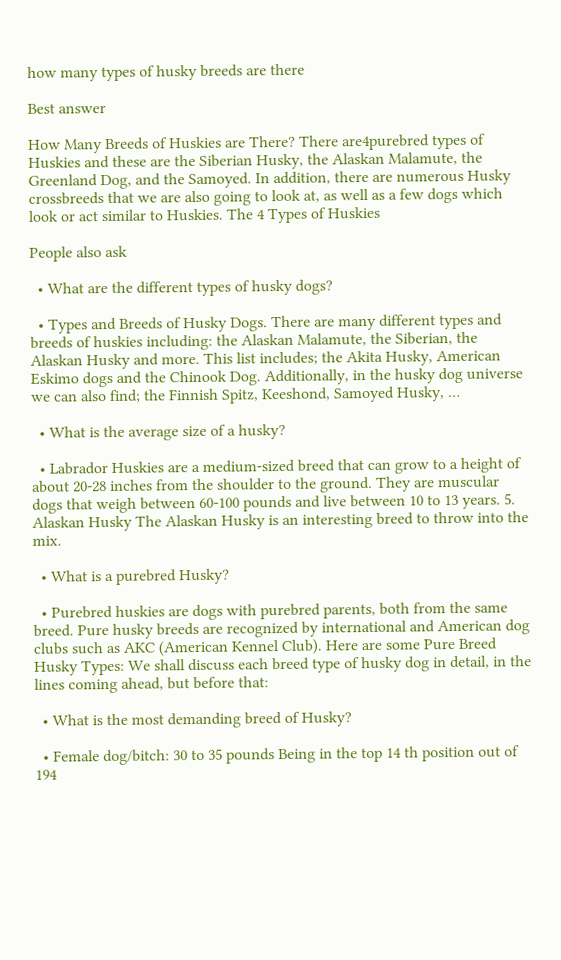how many types of husky breeds are there

Best answer

How Many Breeds of Huskies are There? There are4purebred types of Huskies and these are the Siberian Husky, the Alaskan Malamute, the Greenland Dog, and the Samoyed. In addition, there are numerous Husky crossbreeds that we are also going to look at, as well as a few dogs which look or act similar to Huskies. The 4 Types of Huskies

People also ask

  • What are the different types of husky dogs?

  • Types and Breeds of Husky Dogs. There are many different types and breeds of huskies including: the Alaskan Malamute, the Siberian, the Alaskan Husky and more. This list includes; the Akita Husky, American Eskimo dogs and the Chinook Dog. Additionally, in the husky dog universe we can also find; the Finnish Spitz, Keeshond, Samoyed Husky, …

  • What is the average size of a husky?

  • Labrador Huskies are a medium-sized breed that can grow to a height of about 20-28 inches from the shoulder to the ground. They are muscular dogs that weigh between 60-100 pounds and live between 10 to 13 years. 5. Alaskan Husky The Alaskan Husky is an interesting breed to throw into the mix.

  • What is a purebred Husky?

  • Purebred huskies are dogs with purebred parents, both from the same breed. Pure husky breeds are recognized by international and American dog clubs such as AKC (American Kennel Club). Here are some Pure Breed Husky Types: We shall discuss each breed type of husky dog in detail, in the lines coming ahead, but before that:

  • What is the most demanding breed of Husky?

  • Female dog/bitch: 30 to 35 pounds Being in the top 14 th position out of 194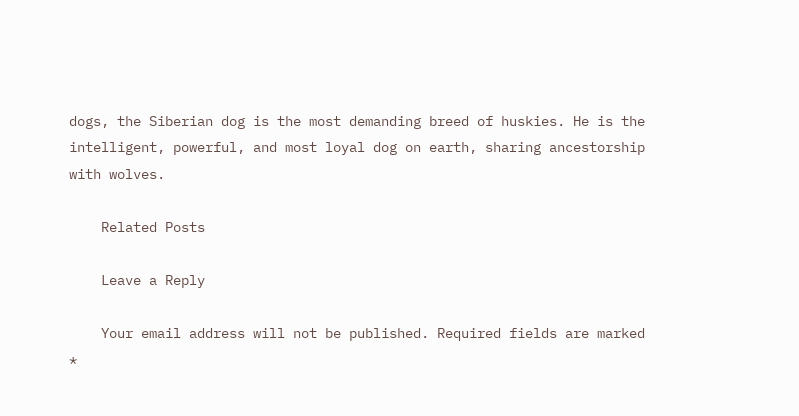dogs, the Siberian dog is the most demanding breed of huskies. He is the intelligent, powerful, and most loyal dog on earth, sharing ancestorship with wolves.

    Related Posts

    Leave a Reply

    Your email address will not be published. Required fields are marked *